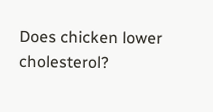Does chicken lower cholesterol?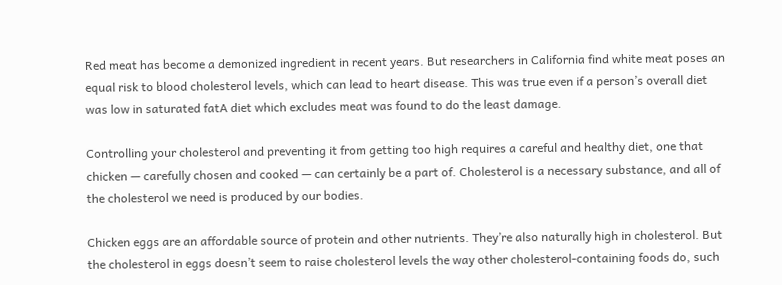Red meat has become a demonized ingredient in recent years. But researchers in California find white meat poses an equal risk to blood cholesterol levels, which can lead to heart disease. This was true even if a person’s overall diet was low in saturated fatA diet which excludes meat was found to do the least damage.

Controlling your cholesterol and preventing it from getting too high requires a careful and healthy diet, one that chicken — carefully chosen and cooked — can certainly be a part of. Cholesterol is a necessary substance, and all of the cholesterol we need is produced by our bodies.

Chicken eggs are an affordable source of protein and other nutrients. They’re also naturally high in cholesterol. But the cholesterol in eggs doesn’t seem to raise cholesterol levels the way other cholesterol-containing foods do, such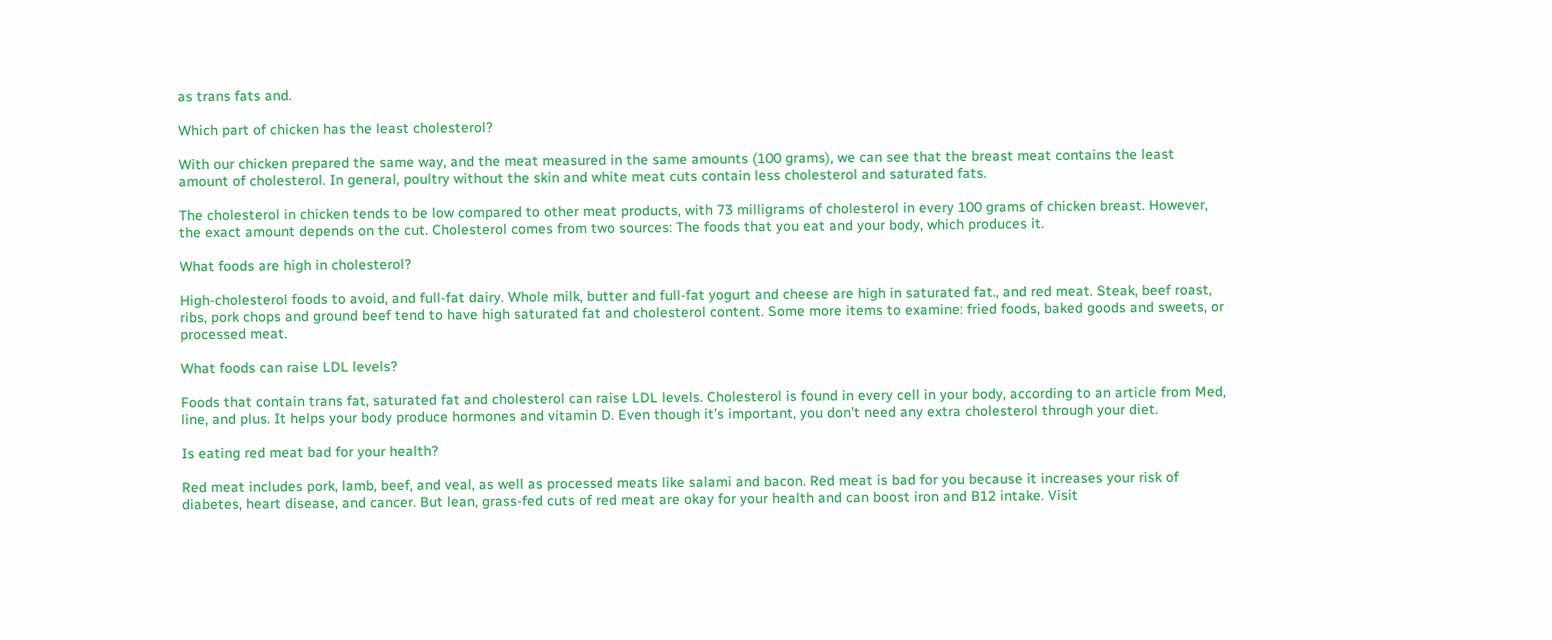as trans fats and.

Which part of chicken has the least cholesterol?

With our chicken prepared the same way, and the meat measured in the same amounts (100 grams), we can see that the breast meat contains the least amount of cholesterol. In general, poultry without the skin and white meat cuts contain less cholesterol and saturated fats.

The cholesterol in chicken tends to be low compared to other meat products, with 73 milligrams of cholesterol in every 100 grams of chicken breast. However, the exact amount depends on the cut. Cholesterol comes from two sources: The foods that you eat and your body, which produces it.

What foods are high in cholesterol?

High-cholesterol foods to avoid, and full-fat dairy. Whole milk, butter and full-fat yogurt and cheese are high in saturated fat., and red meat. Steak, beef roast, ribs, pork chops and ground beef tend to have high saturated fat and cholesterol content. Some more items to examine: fried foods, baked goods and sweets, or processed meat.

What foods can raise LDL levels?

Foods that contain trans fat, saturated fat and cholesterol can raise LDL levels. Cholesterol is found in every cell in your body, according to an article from Med, line, and plus. It helps your body produce hormones and vitamin D. Even though it’s important, you don’t need any extra cholesterol through your diet.

Is eating red meat bad for your health?

Red meat includes pork, lamb, beef, and veal, as well as processed meats like salami and bacon. Red meat is bad for you because it increases your risk of diabetes, heart disease, and cancer. But lean, grass-fed cuts of red meat are okay for your health and can boost iron and B12 intake. Visit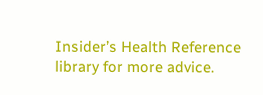Insider’s Health Reference library for more advice.